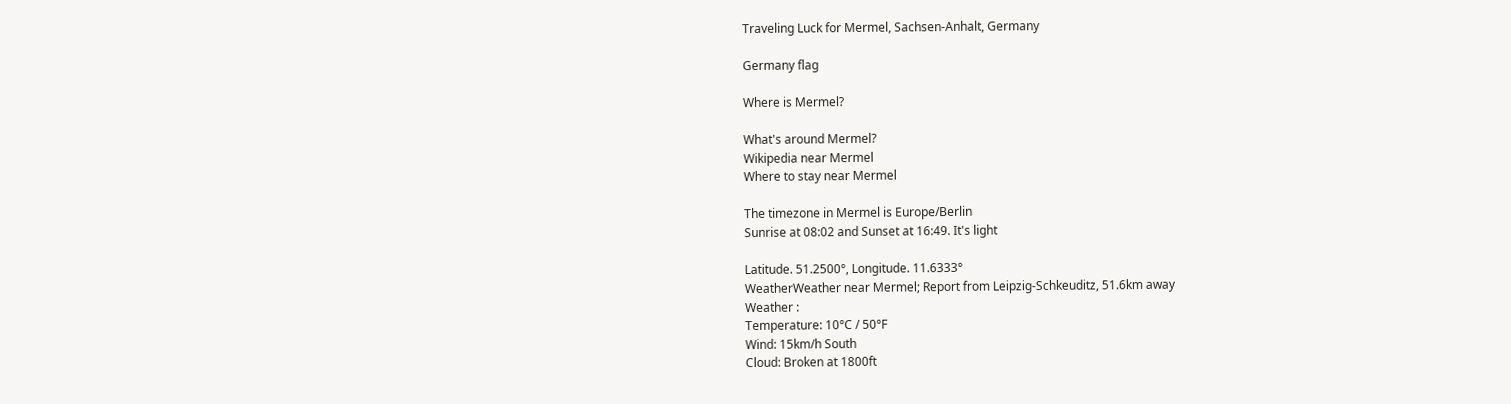Traveling Luck for Mermel, Sachsen-Anhalt, Germany

Germany flag

Where is Mermel?

What's around Mermel?
Wikipedia near Mermel
Where to stay near Mermel

The timezone in Mermel is Europe/Berlin
Sunrise at 08:02 and Sunset at 16:49. It's light

Latitude. 51.2500°, Longitude. 11.6333°
WeatherWeather near Mermel; Report from Leipzig-Schkeuditz, 51.6km away
Weather :
Temperature: 10°C / 50°F
Wind: 15km/h South
Cloud: Broken at 1800ft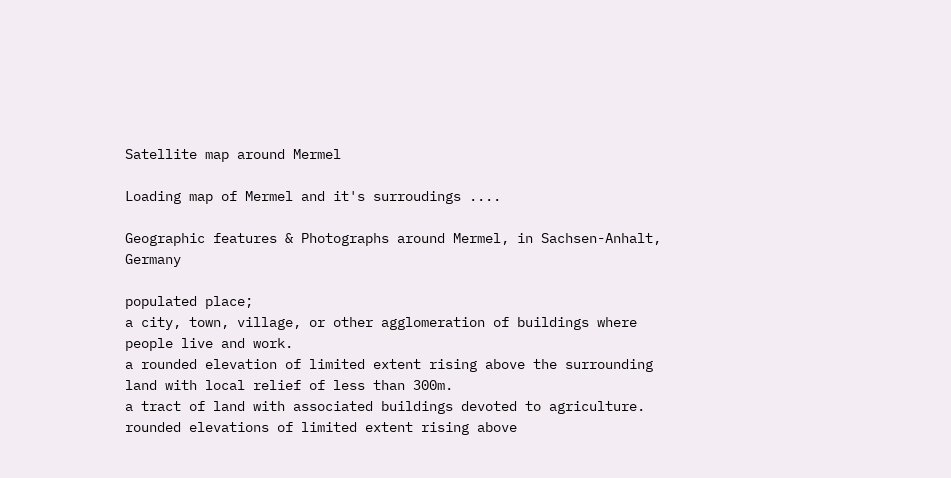Satellite map around Mermel

Loading map of Mermel and it's surroudings ....

Geographic features & Photographs around Mermel, in Sachsen-Anhalt, Germany

populated place;
a city, town, village, or other agglomeration of buildings where people live and work.
a rounded elevation of limited extent rising above the surrounding land with local relief of less than 300m.
a tract of land with associated buildings devoted to agriculture.
rounded elevations of limited extent rising above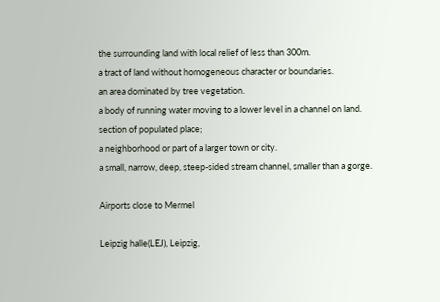the surrounding land with local relief of less than 300m.
a tract of land without homogeneous character or boundaries.
an area dominated by tree vegetation.
a body of running water moving to a lower level in a channel on land.
section of populated place;
a neighborhood or part of a larger town or city.
a small, narrow, deep, steep-sided stream channel, smaller than a gorge.

Airports close to Mermel

Leipzig halle(LEJ), Leipzig,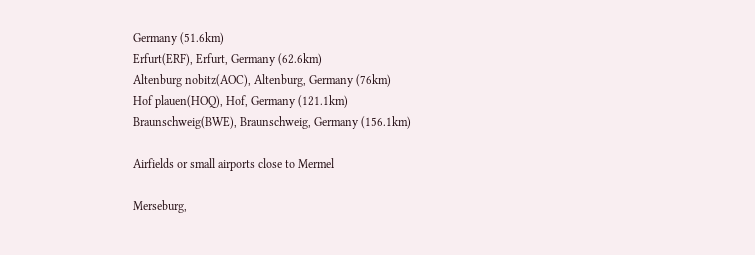Germany (51.6km)
Erfurt(ERF), Erfurt, Germany (62.6km)
Altenburg nobitz(AOC), Altenburg, Germany (76km)
Hof plauen(HOQ), Hof, Germany (121.1km)
Braunschweig(BWE), Braunschweig, Germany (156.1km)

Airfields or small airports close to Mermel

Merseburg,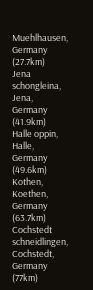Muehlhausen, Germany (27.7km)
Jena schongleina, Jena, Germany (41.9km)
Halle oppin, Halle, Germany (49.6km)
Kothen, Koethen, Germany (63.7km)
Cochstedt schneidlingen, Cochstedt, Germany (77km)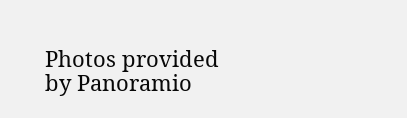Photos provided by Panoramio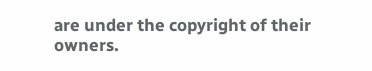are under the copyright of their owners.